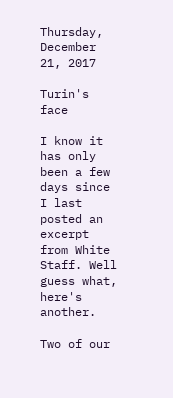Thursday, December 21, 2017

Turin's face

I know it has only been a few days since I last posted an excerpt from White Staff. Well guess what, here's another.

Two of our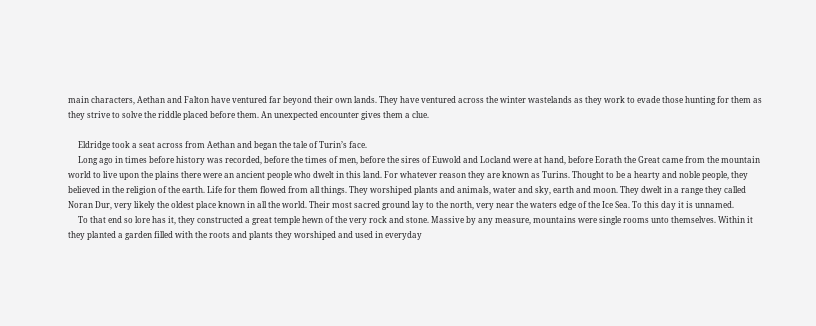main characters, Aethan and Falton have ventured far beyond their own lands. They have ventured across the winter wastelands as they work to evade those hunting for them as they strive to solve the riddle placed before them. An unexpected encounter gives them a clue.

     Eldridge took a seat across from Aethan and began the tale of Turin’s face.
     Long ago in times before history was recorded, before the times of men, before the sires of Euwold and Locland were at hand, before Eorath the Great came from the mountain world to live upon the plains there were an ancient people who dwelt in this land. For whatever reason they are known as Turins. Thought to be a hearty and noble people, they believed in the religion of the earth. Life for them flowed from all things. They worshiped plants and animals, water and sky, earth and moon. They dwelt in a range they called Noran Dur, very likely the oldest place known in all the world. Their most sacred ground lay to the north, very near the waters edge of the Ice Sea. To this day it is unnamed.
     To that end so lore has it, they constructed a great temple hewn of the very rock and stone. Massive by any measure, mountains were single rooms unto themselves. Within it they planted a garden filled with the roots and plants they worshiped and used in everyday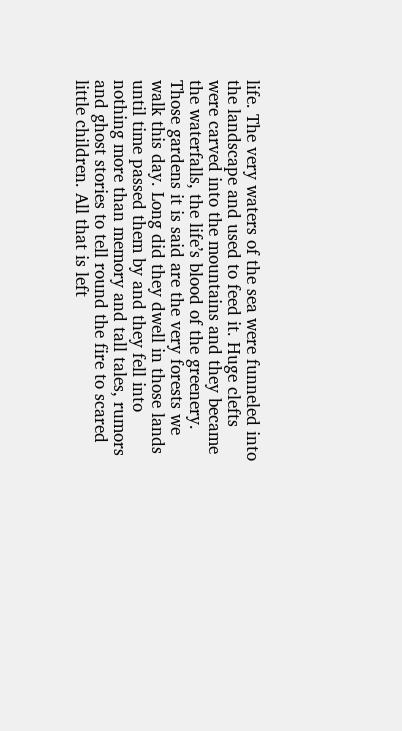life. The very waters of the sea were funneled into the landscape and used to feed it. Huge clefts were carved into the mountains and they became the waterfalls, the life’s blood of the greenery. Those gardens it is said are the very forests we walk this day. Long did they dwell in those lands until time passed them by and they fell into nothing more than memory and tall tales, rumors and ghost stories to tell round the fire to scared little children. All that is left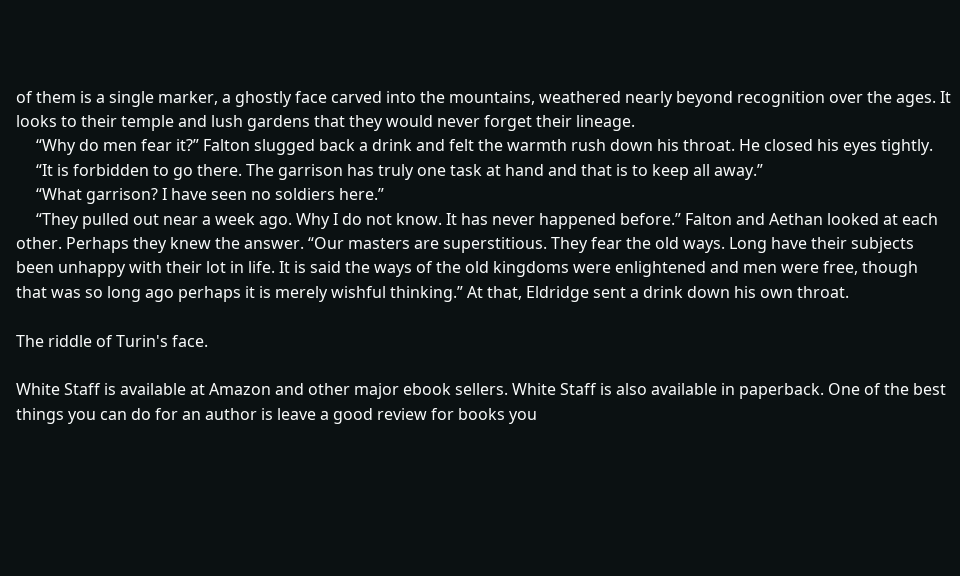of them is a single marker, a ghostly face carved into the mountains, weathered nearly beyond recognition over the ages. It looks to their temple and lush gardens that they would never forget their lineage.
     “Why do men fear it?” Falton slugged back a drink and felt the warmth rush down his throat. He closed his eyes tightly.
     “It is forbidden to go there. The garrison has truly one task at hand and that is to keep all away.”
     “What garrison? I have seen no soldiers here.”
     “They pulled out near a week ago. Why I do not know. It has never happened before.” Falton and Aethan looked at each other. Perhaps they knew the answer. “Our masters are superstitious. They fear the old ways. Long have their subjects been unhappy with their lot in life. It is said the ways of the old kingdoms were enlightened and men were free, though that was so long ago perhaps it is merely wishful thinking.” At that, Eldridge sent a drink down his own throat.

The riddle of Turin's face.

White Staff is available at Amazon and other major ebook sellers. White Staff is also available in paperback. One of the best things you can do for an author is leave a good review for books you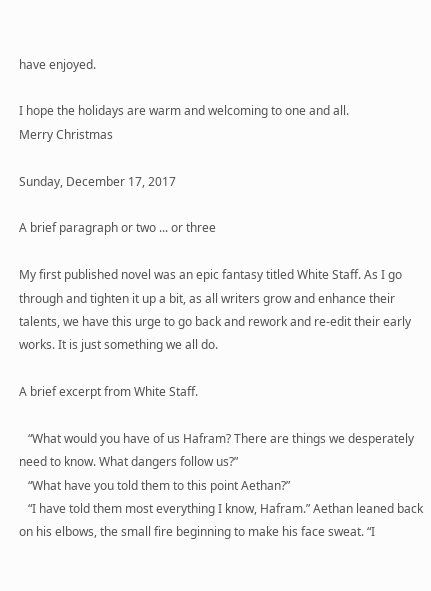have enjoyed.

I hope the holidays are warm and welcoming to one and all.
Merry Christmas

Sunday, December 17, 2017

A brief paragraph or two ... or three

My first published novel was an epic fantasy titled White Staff. As I go through and tighten it up a bit, as all writers grow and enhance their talents, we have this urge to go back and rework and re-edit their early works. It is just something we all do.

A brief excerpt from White Staff.

   “What would you have of us Hafram? There are things we desperately need to know. What dangers follow us?”
   “What have you told them to this point Aethan?”
   “I have told them most everything I know, Hafram.” Aethan leaned back on his elbows, the small fire beginning to make his face sweat. “I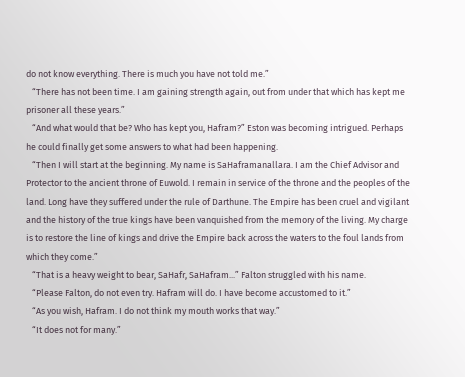do not know everything. There is much you have not told me.”
   “There has not been time. I am gaining strength again, out from under that which has kept me prisoner all these years.”
   “And what would that be? Who has kept you, Hafram?” Eston was becoming intrigued. Perhaps he could finally get some answers to what had been happening.
   “Then I will start at the beginning. My name is SaHaframanallara. I am the Chief Advisor and Protector to the ancient throne of Euwold. I remain in service of the throne and the peoples of the land. Long have they suffered under the rule of Darthune. The Empire has been cruel and vigilant and the history of the true kings have been vanquished from the memory of the living. My charge is to restore the line of kings and drive the Empire back across the waters to the foul lands from which they come.”
   “That is a heavy weight to bear, SaHafr, SaHafram...” Falton struggled with his name.
   “Please Falton, do not even try. Hafram will do. I have become accustomed to it.”
   “As you wish, Hafram. I do not think my mouth works that way.”
   “It does not for many.”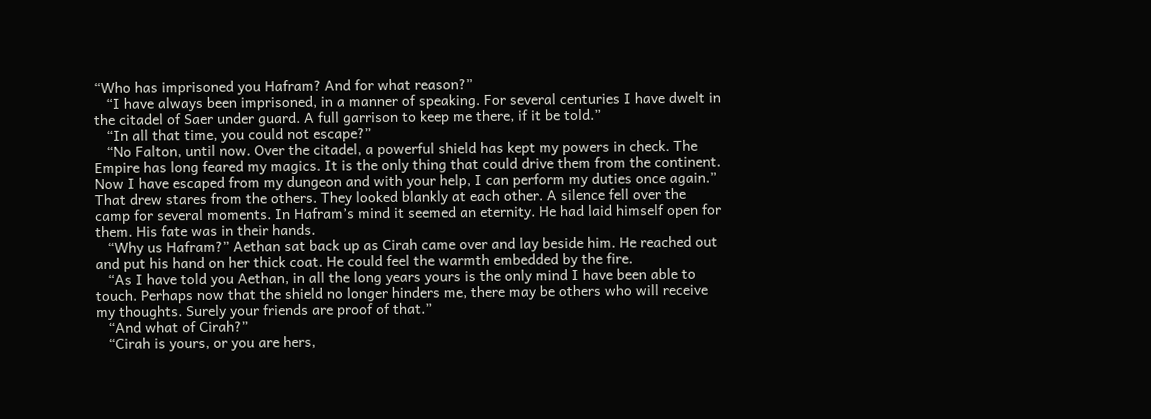“Who has imprisoned you Hafram? And for what reason?”
   “I have always been imprisoned, in a manner of speaking. For several centuries I have dwelt in the citadel of Saer under guard. A full garrison to keep me there, if it be told.”
   “In all that time, you could not escape?”
   “No Falton, until now. Over the citadel, a powerful shield has kept my powers in check. The Empire has long feared my magics. It is the only thing that could drive them from the continent. Now I have escaped from my dungeon and with your help, I can perform my duties once again.”
That drew stares from the others. They looked blankly at each other. A silence fell over the camp for several moments. In Hafram’s mind it seemed an eternity. He had laid himself open for them. His fate was in their hands.
   “Why us Hafram?” Aethan sat back up as Cirah came over and lay beside him. He reached out and put his hand on her thick coat. He could feel the warmth embedded by the fire.
   “As I have told you Aethan, in all the long years yours is the only mind I have been able to touch. Perhaps now that the shield no longer hinders me, there may be others who will receive my thoughts. Surely your friends are proof of that.”
   “And what of Cirah?”
   “Cirah is yours, or you are hers,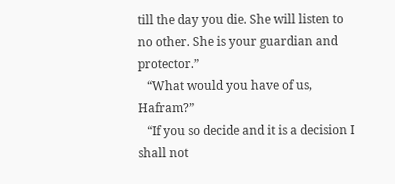till the day you die. She will listen to no other. She is your guardian and protector.”
   “What would you have of us, Hafram?”
   “If you so decide and it is a decision I shall not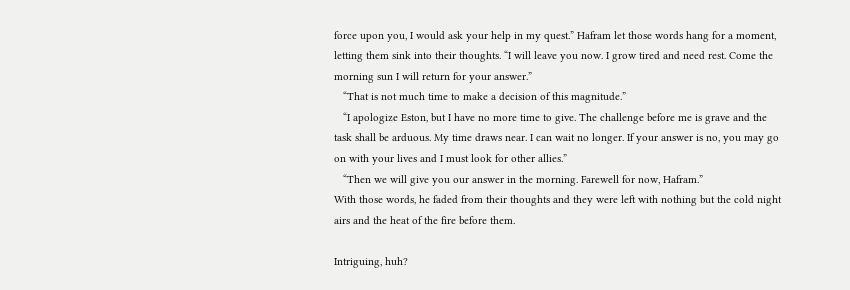force upon you, I would ask your help in my quest.” Hafram let those words hang for a moment, letting them sink into their thoughts. “I will leave you now. I grow tired and need rest. Come the morning sun I will return for your answer.”
   “That is not much time to make a decision of this magnitude.”
   “I apologize Eston, but I have no more time to give. The challenge before me is grave and the task shall be arduous. My time draws near. I can wait no longer. If your answer is no, you may go on with your lives and I must look for other allies.”
   “Then we will give you our answer in the morning. Farewell for now, Hafram.”
With those words, he faded from their thoughts and they were left with nothing but the cold night airs and the heat of the fire before them.

Intriguing, huh?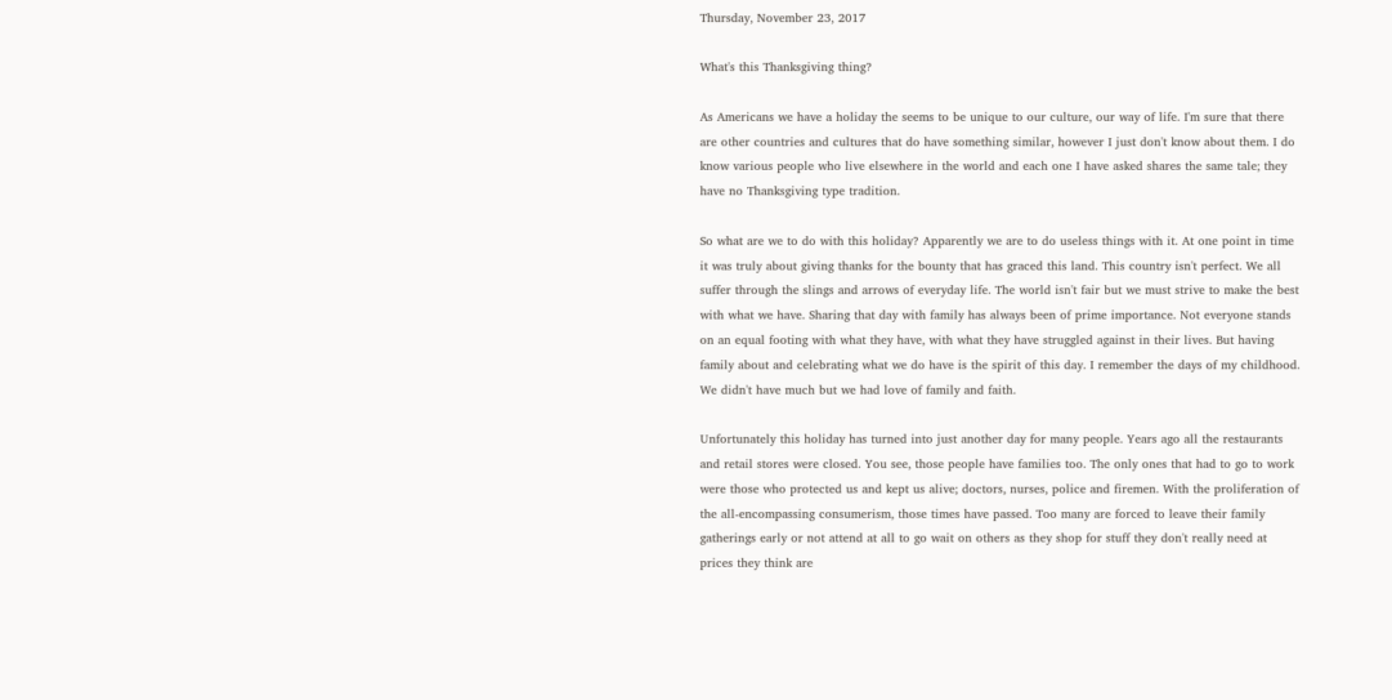Thursday, November 23, 2017

What's this Thanksgiving thing?

As Americans we have a holiday the seems to be unique to our culture, our way of life. I'm sure that there are other countries and cultures that do have something similar, however I just don't know about them. I do know various people who live elsewhere in the world and each one I have asked shares the same tale; they have no Thanksgiving type tradition.

So what are we to do with this holiday? Apparently we are to do useless things with it. At one point in time it was truly about giving thanks for the bounty that has graced this land. This country isn't perfect. We all suffer through the slings and arrows of everyday life. The world isn't fair but we must strive to make the best with what we have. Sharing that day with family has always been of prime importance. Not everyone stands on an equal footing with what they have, with what they have struggled against in their lives. But having family about and celebrating what we do have is the spirit of this day. I remember the days of my childhood. We didn't have much but we had love of family and faith.

Unfortunately this holiday has turned into just another day for many people. Years ago all the restaurants and retail stores were closed. You see, those people have families too. The only ones that had to go to work were those who protected us and kept us alive; doctors, nurses, police and firemen. With the proliferation of the all-encompassing consumerism, those times have passed. Too many are forced to leave their family gatherings early or not attend at all to go wait on others as they shop for stuff they don't really need at prices they think are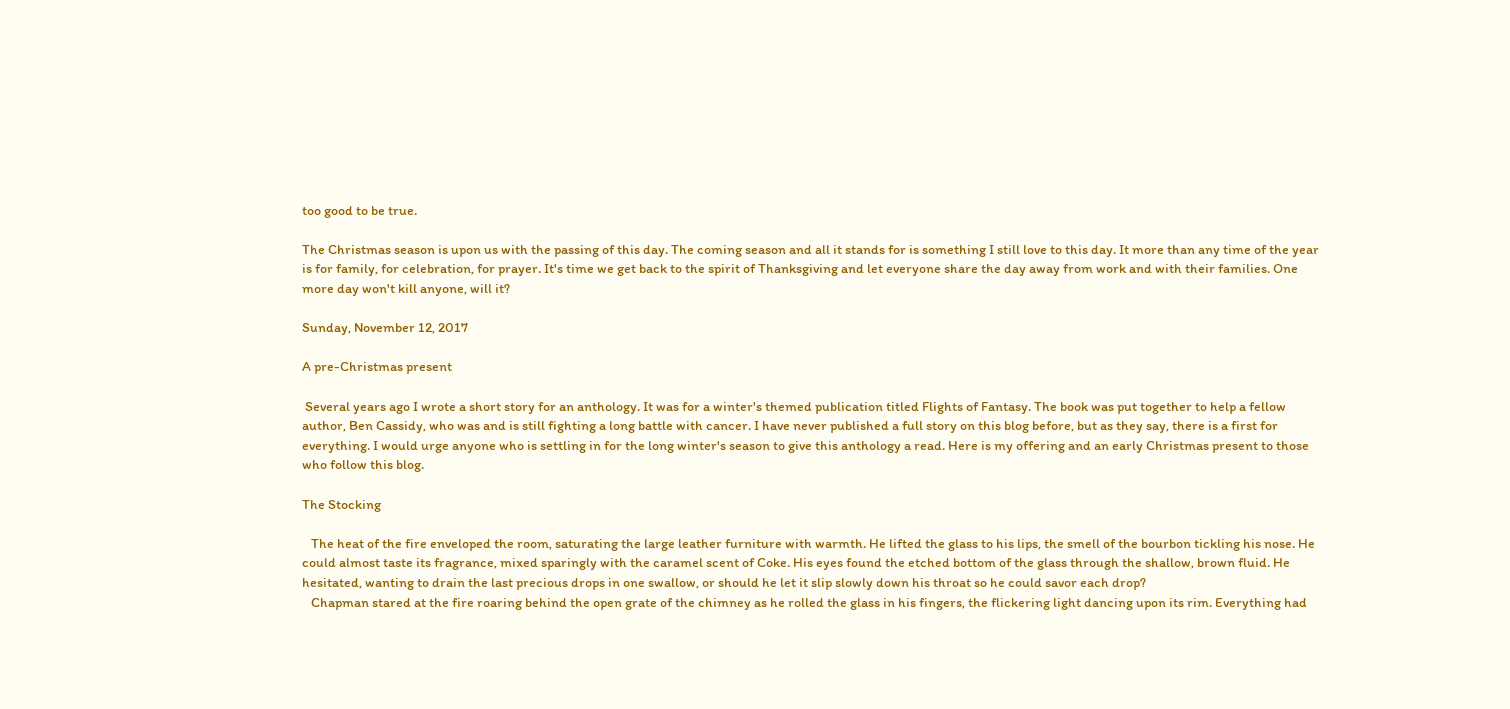too good to be true.

The Christmas season is upon us with the passing of this day. The coming season and all it stands for is something I still love to this day. It more than any time of the year is for family, for celebration, for prayer. It's time we get back to the spirit of Thanksgiving and let everyone share the day away from work and with their families. One more day won't kill anyone, will it?

Sunday, November 12, 2017

A pre-Christmas present

 Several years ago I wrote a short story for an anthology. It was for a winter's themed publication titled Flights of Fantasy. The book was put together to help a fellow author, Ben Cassidy, who was and is still fighting a long battle with cancer. I have never published a full story on this blog before, but as they say, there is a first for everything. I would urge anyone who is settling in for the long winter's season to give this anthology a read. Here is my offering and an early Christmas present to those who follow this blog.

The Stocking

   The heat of the fire enveloped the room, saturating the large leather furniture with warmth. He lifted the glass to his lips, the smell of the bourbon tickling his nose. He could almost taste its fragrance, mixed sparingly with the caramel scent of Coke. His eyes found the etched bottom of the glass through the shallow, brown fluid. He hesitated, wanting to drain the last precious drops in one swallow, or should he let it slip slowly down his throat so he could savor each drop?
   Chapman stared at the fire roaring behind the open grate of the chimney as he rolled the glass in his fingers, the flickering light dancing upon its rim. Everything had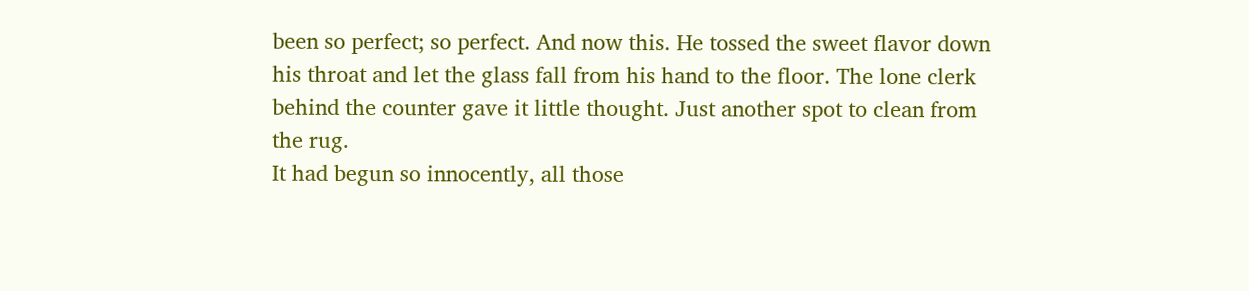been so perfect; so perfect. And now this. He tossed the sweet flavor down his throat and let the glass fall from his hand to the floor. The lone clerk behind the counter gave it little thought. Just another spot to clean from the rug.
It had begun so innocently, all those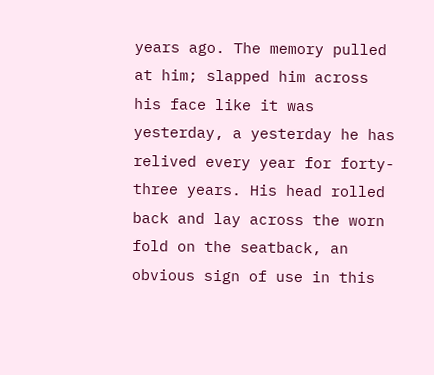years ago. The memory pulled at him; slapped him across his face like it was yesterday, a yesterday he has relived every year for forty-three years. His head rolled back and lay across the worn fold on the seatback, an obvious sign of use in this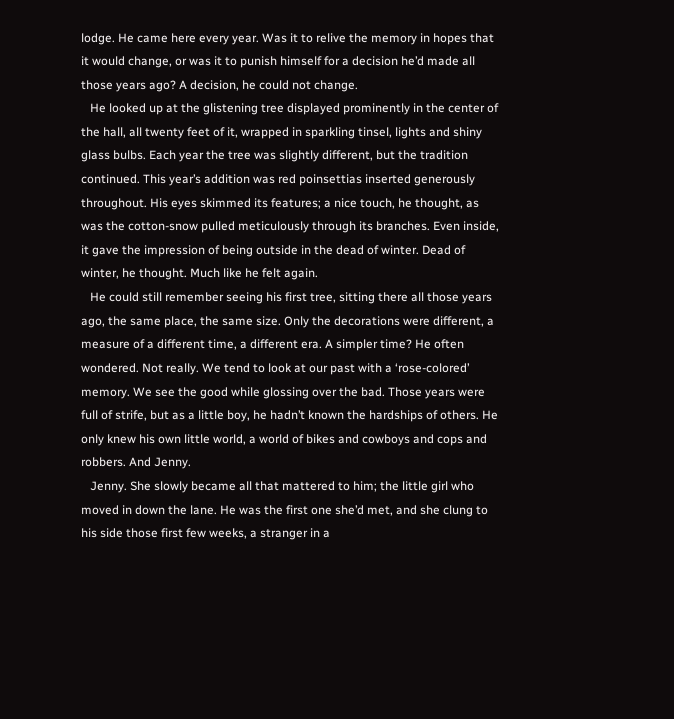lodge. He came here every year. Was it to relive the memory in hopes that it would change, or was it to punish himself for a decision he’d made all those years ago? A decision, he could not change.
   He looked up at the glistening tree displayed prominently in the center of the hall, all twenty feet of it, wrapped in sparkling tinsel, lights and shiny glass bulbs. Each year the tree was slightly different, but the tradition continued. This year’s addition was red poinsettias inserted generously throughout. His eyes skimmed its features; a nice touch, he thought, as was the cotton-snow pulled meticulously through its branches. Even inside, it gave the impression of being outside in the dead of winter. Dead of winter, he thought. Much like he felt again.
   He could still remember seeing his first tree, sitting there all those years ago, the same place, the same size. Only the decorations were different, a measure of a different time, a different era. A simpler time? He often wondered. Not really. We tend to look at our past with a ‘rose-colored’ memory. We see the good while glossing over the bad. Those years were full of strife, but as a little boy, he hadn’t known the hardships of others. He only knew his own little world, a world of bikes and cowboys and cops and robbers. And Jenny.
   Jenny. She slowly became all that mattered to him; the little girl who moved in down the lane. He was the first one she’d met, and she clung to his side those first few weeks, a stranger in a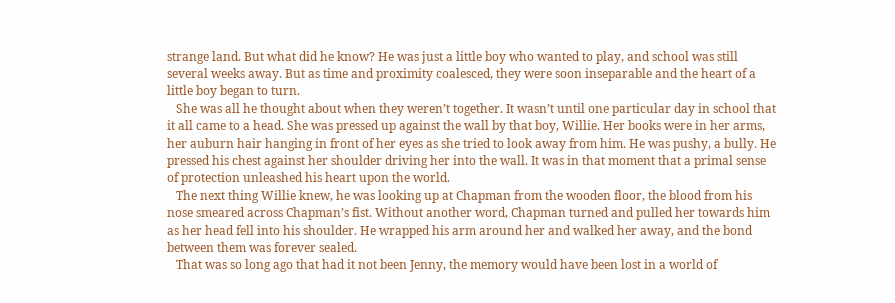strange land. But what did he know? He was just a little boy who wanted to play, and school was still several weeks away. But as time and proximity coalesced, they were soon inseparable and the heart of a little boy began to turn.
   She was all he thought about when they weren’t together. It wasn’t until one particular day in school that it all came to a head. She was pressed up against the wall by that boy, Willie. Her books were in her arms, her auburn hair hanging in front of her eyes as she tried to look away from him. He was pushy, a bully. He pressed his chest against her shoulder driving her into the wall. It was in that moment that a primal sense of protection unleashed his heart upon the world.
   The next thing Willie knew, he was looking up at Chapman from the wooden floor, the blood from his nose smeared across Chapman’s fist. Without another word, Chapman turned and pulled her towards him as her head fell into his shoulder. He wrapped his arm around her and walked her away, and the bond between them was forever sealed.
   That was so long ago that had it not been Jenny, the memory would have been lost in a world of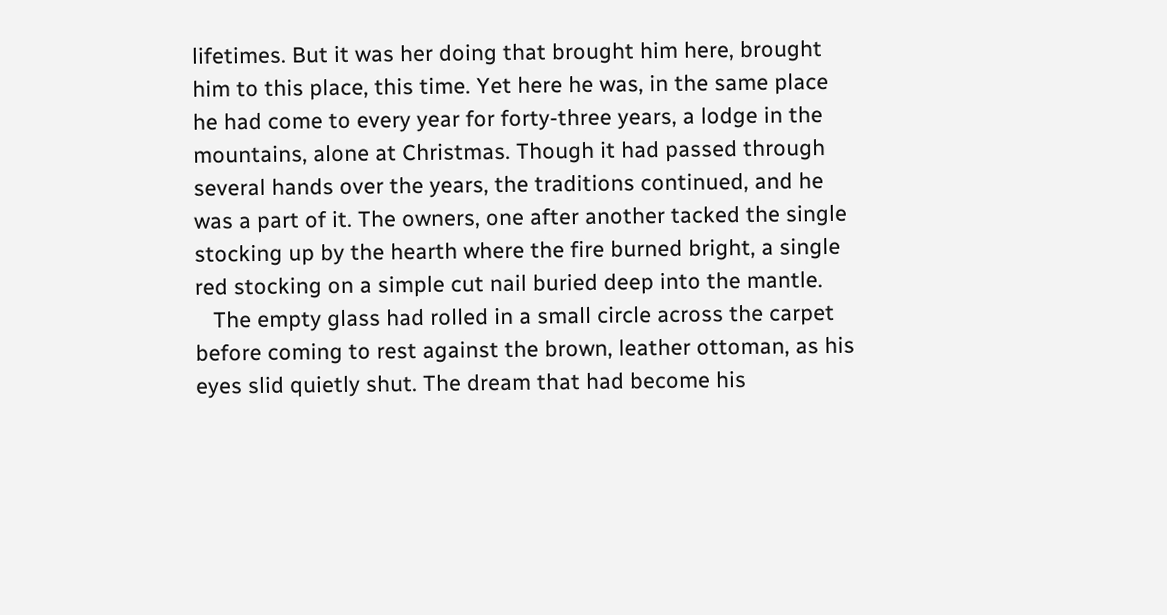lifetimes. But it was her doing that brought him here, brought him to this place, this time. Yet here he was, in the same place he had come to every year for forty-three years, a lodge in the mountains, alone at Christmas. Though it had passed through several hands over the years, the traditions continued, and he was a part of it. The owners, one after another tacked the single stocking up by the hearth where the fire burned bright, a single red stocking on a simple cut nail buried deep into the mantle.
   The empty glass had rolled in a small circle across the carpet before coming to rest against the brown, leather ottoman, as his eyes slid quietly shut. The dream that had become his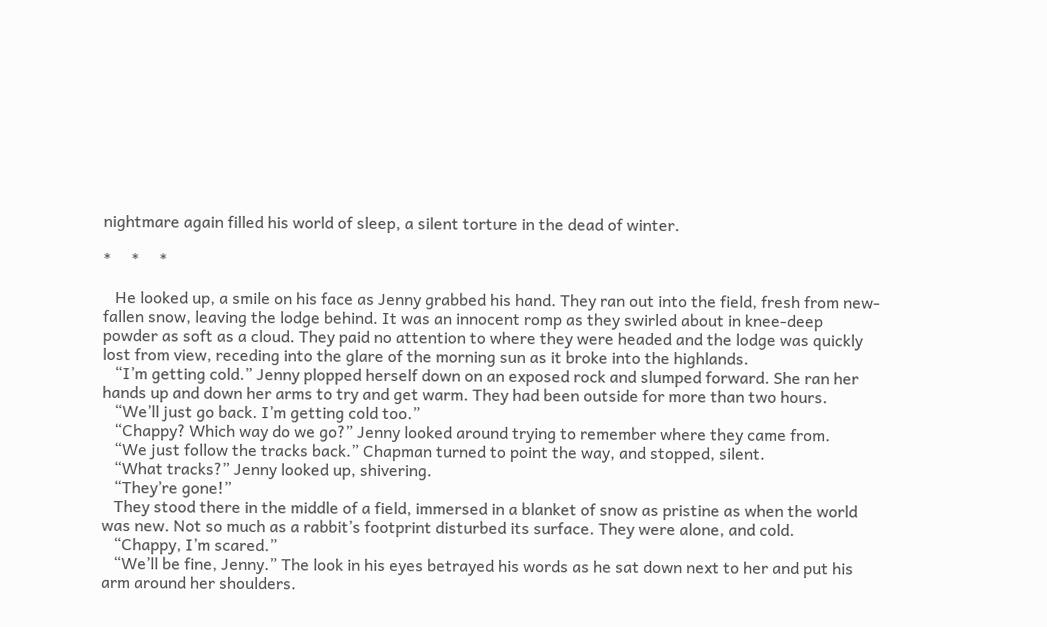nightmare again filled his world of sleep, a silent torture in the dead of winter.

*     *     *

   He looked up, a smile on his face as Jenny grabbed his hand. They ran out into the field, fresh from new-fallen snow, leaving the lodge behind. It was an innocent romp as they swirled about in knee-deep powder as soft as a cloud. They paid no attention to where they were headed and the lodge was quickly lost from view, receding into the glare of the morning sun as it broke into the highlands.
   “I’m getting cold.” Jenny plopped herself down on an exposed rock and slumped forward. She ran her hands up and down her arms to try and get warm. They had been outside for more than two hours.
   “We’ll just go back. I’m getting cold too.”
   “Chappy? Which way do we go?” Jenny looked around trying to remember where they came from.
   “We just follow the tracks back.” Chapman turned to point the way, and stopped, silent.
   “What tracks?” Jenny looked up, shivering.
   “They’re gone!”
   They stood there in the middle of a field, immersed in a blanket of snow as pristine as when the world was new. Not so much as a rabbit’s footprint disturbed its surface. They were alone, and cold.
   “Chappy, I’m scared.”
   “We’ll be fine, Jenny.” The look in his eyes betrayed his words as he sat down next to her and put his arm around her shoulders.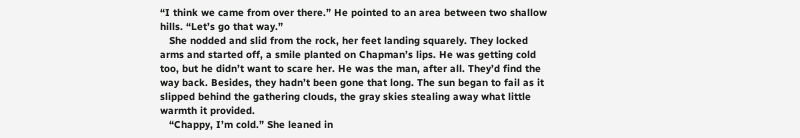“I think we came from over there.” He pointed to an area between two shallow hills. “Let’s go that way.”
   She nodded and slid from the rock, her feet landing squarely. They locked arms and started off, a smile planted on Chapman’s lips. He was getting cold too, but he didn’t want to scare her. He was the man, after all. They’d find the way back. Besides, they hadn’t been gone that long. The sun began to fail as it slipped behind the gathering clouds, the gray skies stealing away what little warmth it provided.
   “Chappy, I’m cold.” She leaned in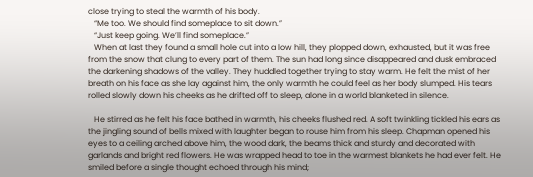close trying to steal the warmth of his body.
   “Me too. We should find someplace to sit down.”
   “Just keep going. We’ll find someplace.”
   When at last they found a small hole cut into a low hill, they plopped down, exhausted, but it was free from the snow that clung to every part of them. The sun had long since disappeared and dusk embraced the darkening shadows of the valley. They huddled together trying to stay warm. He felt the mist of her breath on his face as she lay against him, the only warmth he could feel as her body slumped. His tears rolled slowly down his cheeks as he drifted off to sleep, alone in a world blanketed in silence.

   He stirred as he felt his face bathed in warmth, his cheeks flushed red. A soft twinkling tickled his ears as the jingling sound of bells mixed with laughter began to rouse him from his sleep. Chapman opened his eyes to a ceiling arched above him, the wood dark, the beams thick and sturdy and decorated with garlands and bright red flowers. He was wrapped head to toe in the warmest blankets he had ever felt. He smiled before a single thought echoed through his mind;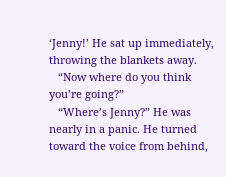‘Jenny!’ He sat up immediately, throwing the blankets away.
   “Now where do you think you’re going?”
   “Where’s Jenny?” He was nearly in a panic. He turned toward the voice from behind,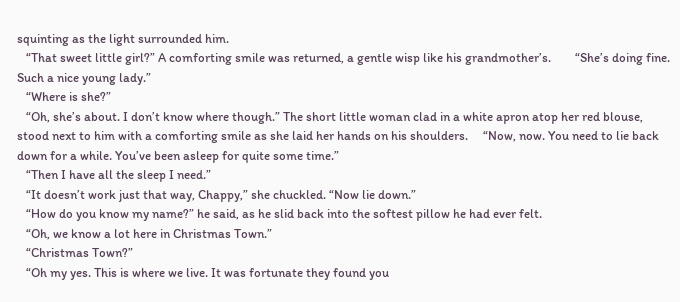squinting as the light surrounded him.
   “That sweet little girl?” A comforting smile was returned, a gentle wisp like his grandmother’s.        “She’s doing fine. Such a nice young lady.”
   “Where is she?”
   “Oh, she’s about. I don’t know where though.” The short little woman clad in a white apron atop her red blouse, stood next to him with a comforting smile as she laid her hands on his shoulders.     “Now, now. You need to lie back down for a while. You’ve been asleep for quite some time.”
   “Then I have all the sleep I need.”
   “It doesn’t work just that way, Chappy,” she chuckled. “Now lie down.”
   “How do you know my name?” he said, as he slid back into the softest pillow he had ever felt.
   “Oh, we know a lot here in Christmas Town.”
   “Christmas Town?”
   “Oh my yes. This is where we live. It was fortunate they found you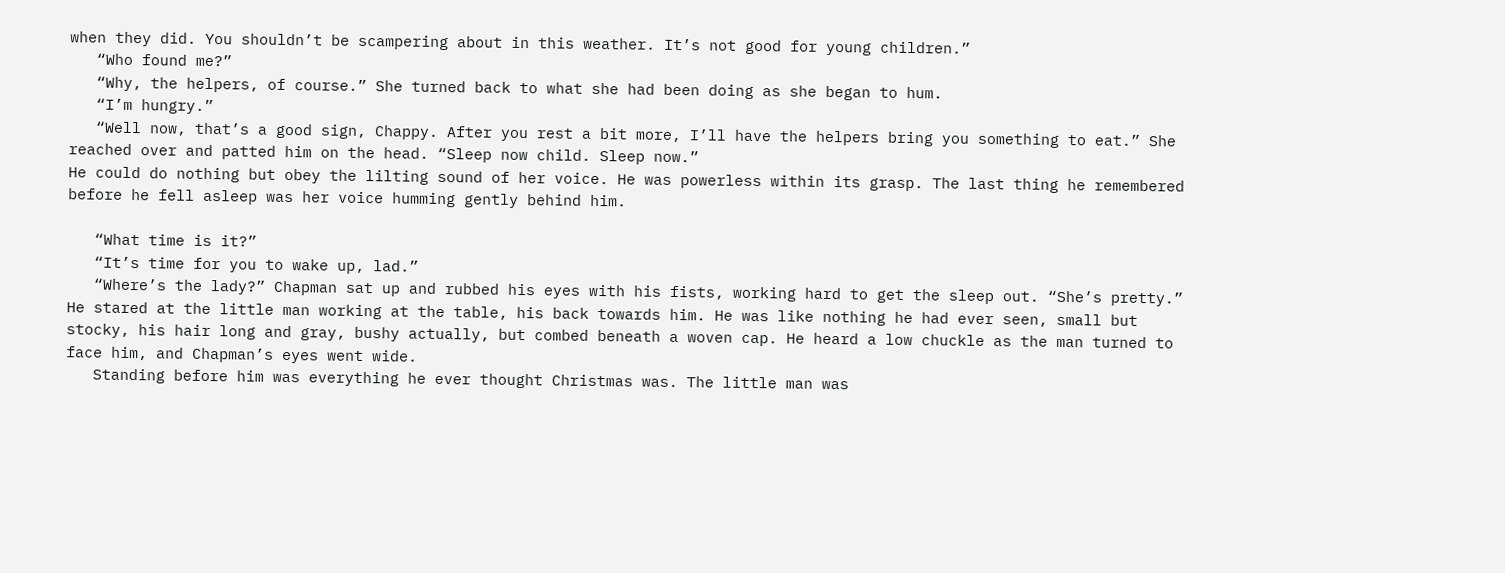when they did. You shouldn’t be scampering about in this weather. It’s not good for young children.”
   “Who found me?”
   “Why, the helpers, of course.” She turned back to what she had been doing as she began to hum.
   “I’m hungry.”
   “Well now, that’s a good sign, Chappy. After you rest a bit more, I’ll have the helpers bring you something to eat.” She reached over and patted him on the head. “Sleep now child. Sleep now.”
He could do nothing but obey the lilting sound of her voice. He was powerless within its grasp. The last thing he remembered before he fell asleep was her voice humming gently behind him.

   “What time is it?”
   “It’s time for you to wake up, lad.”
   “Where’s the lady?” Chapman sat up and rubbed his eyes with his fists, working hard to get the sleep out. “She’s pretty.” He stared at the little man working at the table, his back towards him. He was like nothing he had ever seen, small but stocky, his hair long and gray, bushy actually, but combed beneath a woven cap. He heard a low chuckle as the man turned to face him, and Chapman’s eyes went wide.
   Standing before him was everything he ever thought Christmas was. The little man was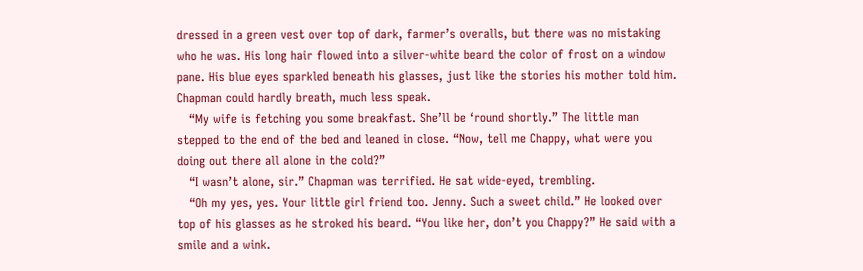dressed in a green vest over top of dark, farmer’s overalls, but there was no mistaking who he was. His long hair flowed into a silver-white beard the color of frost on a window pane. His blue eyes sparkled beneath his glasses, just like the stories his mother told him. Chapman could hardly breath, much less speak.
   “My wife is fetching you some breakfast. She’ll be ‘round shortly.” The little man stepped to the end of the bed and leaned in close. “Now, tell me Chappy, what were you doing out there all alone in the cold?”
   “I wasn’t alone, sir.” Chapman was terrified. He sat wide-eyed, trembling.
   “Oh my yes, yes. Your little girl friend too. Jenny. Such a sweet child.” He looked over top of his glasses as he stroked his beard. “You like her, don’t you Chappy?” He said with a smile and a wink.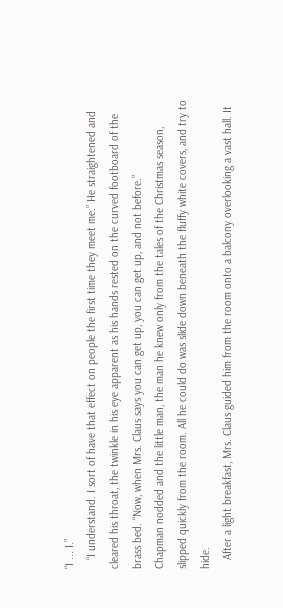“I ... I.”
   “I understand. I sort of have that effect on people the first time they meet me.” He straightened and cleared his throat, the twinkle in his eye apparent as his hands rested on the curved footboard of the brass bed. “Now, when Mrs. Claus says you can get up, you can get up, and not before.”
Chapman nodded and the little man, the man he knew only from the tales of the Christmas season, slipped quickly from the room. All he could do was slide down beneath the fluffy white covers, and try to hide.
   After a light breakfast, Mrs. Claus guided him from the room onto a balcony overlooking a vast hall. It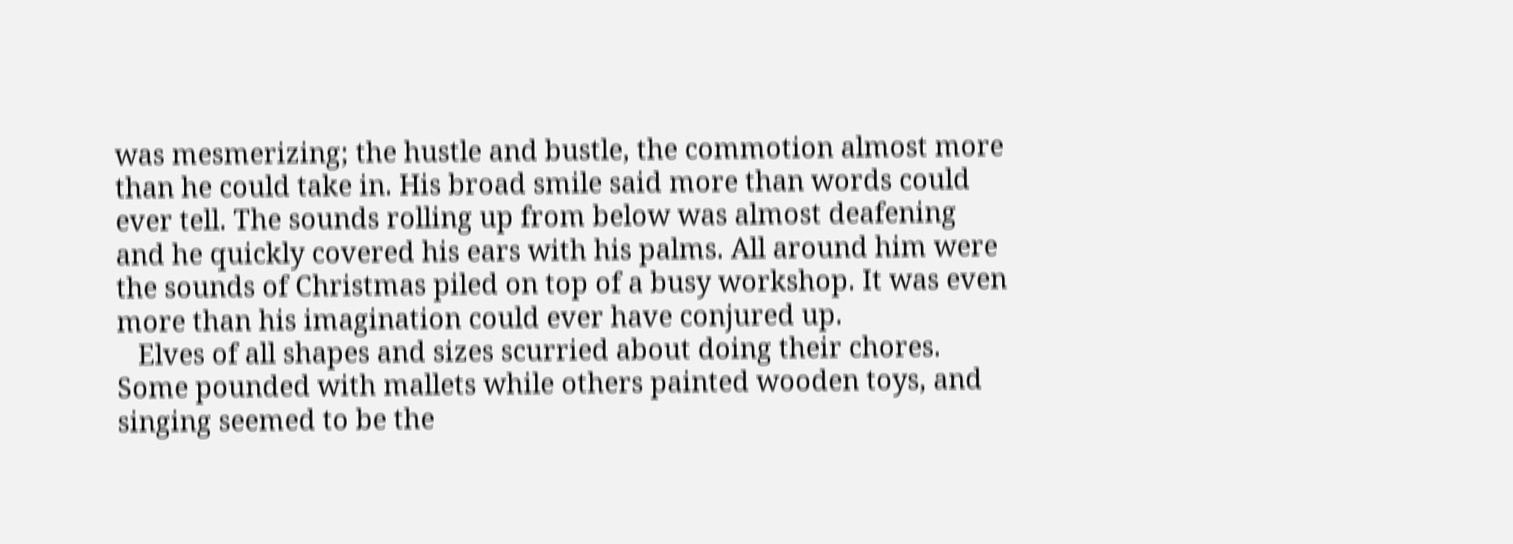was mesmerizing; the hustle and bustle, the commotion almost more than he could take in. His broad smile said more than words could ever tell. The sounds rolling up from below was almost deafening and he quickly covered his ears with his palms. All around him were the sounds of Christmas piled on top of a busy workshop. It was even more than his imagination could ever have conjured up.
   Elves of all shapes and sizes scurried about doing their chores. Some pounded with mallets while others painted wooden toys, and singing seemed to be the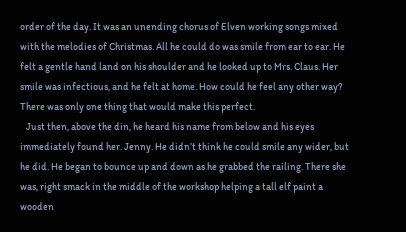order of the day. It was an unending chorus of Elven working songs mixed with the melodies of Christmas. All he could do was smile from ear to ear. He felt a gentle hand land on his shoulder and he looked up to Mrs. Claus. Her smile was infectious, and he felt at home. How could he feel any other way? There was only one thing that would make this perfect.
   Just then, above the din, he heard his name from below and his eyes immediately found her. Jenny. He didn’t think he could smile any wider, but he did. He began to bounce up and down as he grabbed the railing. There she was, right smack in the middle of the workshop helping a tall elf paint a wooden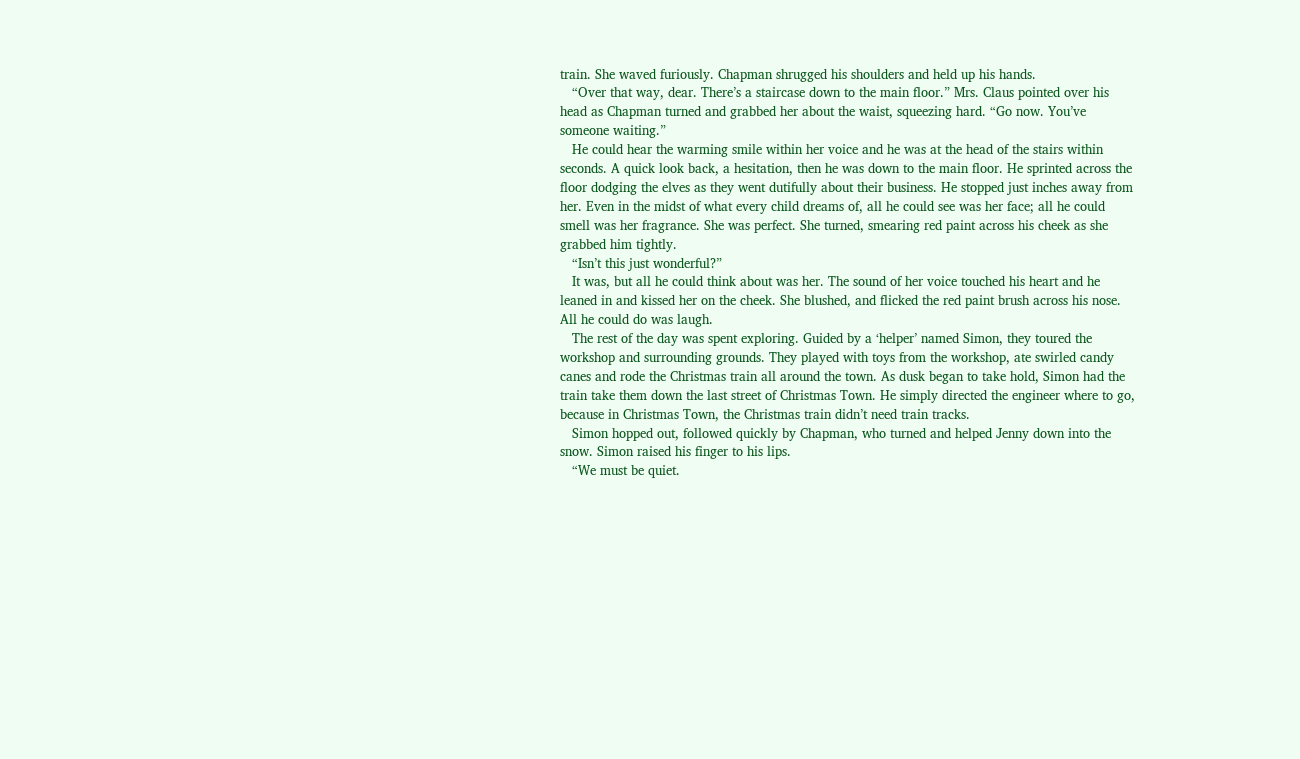train. She waved furiously. Chapman shrugged his shoulders and held up his hands.
   “Over that way, dear. There’s a staircase down to the main floor.” Mrs. Claus pointed over his head as Chapman turned and grabbed her about the waist, squeezing hard. “Go now. You’ve someone waiting.”
   He could hear the warming smile within her voice and he was at the head of the stairs within seconds. A quick look back, a hesitation, then he was down to the main floor. He sprinted across the floor dodging the elves as they went dutifully about their business. He stopped just inches away from her. Even in the midst of what every child dreams of, all he could see was her face; all he could smell was her fragrance. She was perfect. She turned, smearing red paint across his cheek as she grabbed him tightly.
   “Isn’t this just wonderful?”
   It was, but all he could think about was her. The sound of her voice touched his heart and he leaned in and kissed her on the cheek. She blushed, and flicked the red paint brush across his nose. All he could do was laugh.
   The rest of the day was spent exploring. Guided by a ‘helper’ named Simon, they toured the workshop and surrounding grounds. They played with toys from the workshop, ate swirled candy canes and rode the Christmas train all around the town. As dusk began to take hold, Simon had the train take them down the last street of Christmas Town. He simply directed the engineer where to go, because in Christmas Town, the Christmas train didn’t need train tracks.
   Simon hopped out, followed quickly by Chapman, who turned and helped Jenny down into the snow. Simon raised his finger to his lips.
   “We must be quiet.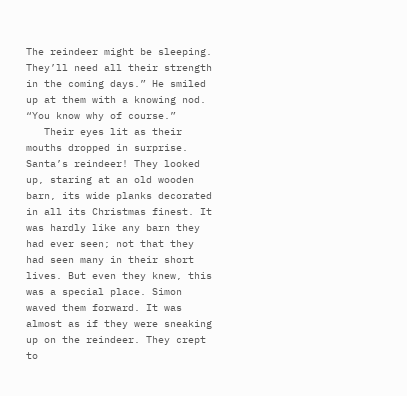The reindeer might be sleeping. They’ll need all their strength in the coming days.” He smiled up at them with a knowing nod. “You know why of course.”
   Their eyes lit as their mouths dropped in surprise. Santa’s reindeer! They looked up, staring at an old wooden barn, its wide planks decorated in all its Christmas finest. It was hardly like any barn they had ever seen; not that they had seen many in their short lives. But even they knew, this was a special place. Simon waved them forward. It was almost as if they were sneaking up on the reindeer. They crept to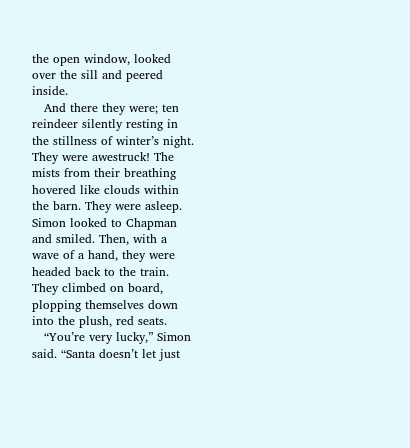the open window, looked over the sill and peered inside.
   And there they were; ten reindeer silently resting in the stillness of winter’s night. They were awestruck! The mists from their breathing hovered like clouds within the barn. They were asleep. Simon looked to Chapman and smiled. Then, with a wave of a hand, they were headed back to the train. They climbed on board, plopping themselves down into the plush, red seats.
   “You’re very lucky,” Simon said. “Santa doesn’t let just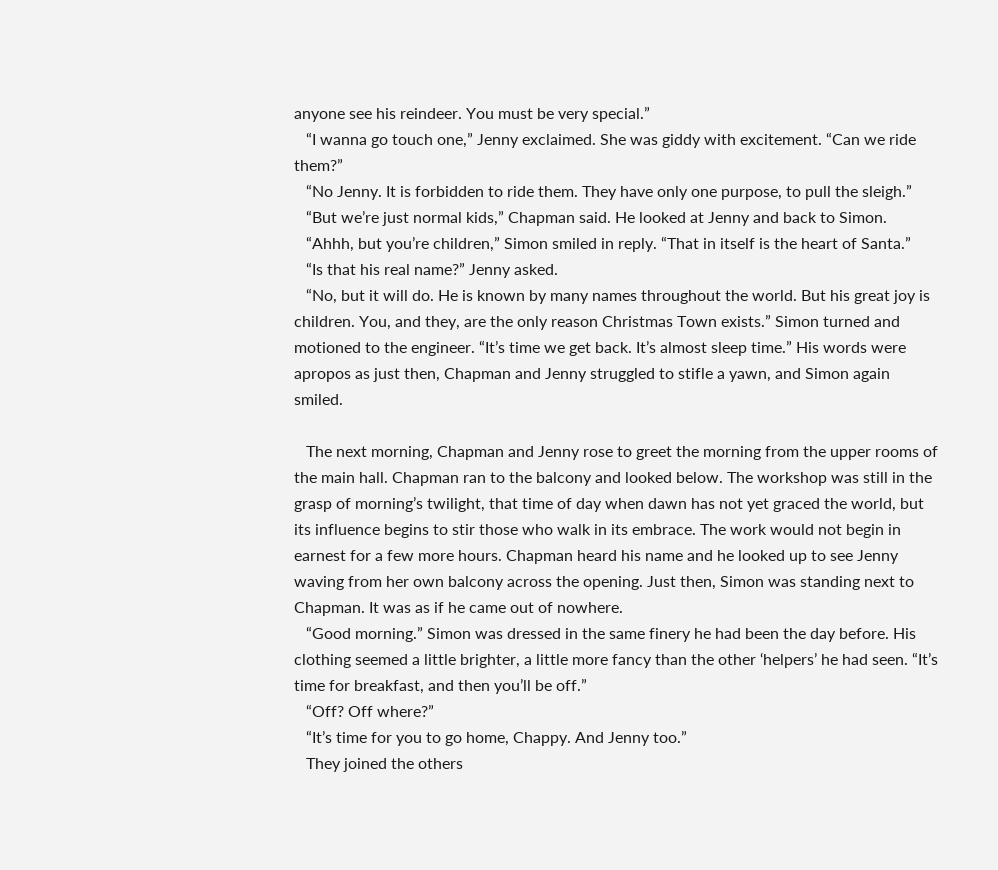anyone see his reindeer. You must be very special.”
   “I wanna go touch one,” Jenny exclaimed. She was giddy with excitement. “Can we ride them?”
   “No Jenny. It is forbidden to ride them. They have only one purpose, to pull the sleigh.”
   “But we’re just normal kids,” Chapman said. He looked at Jenny and back to Simon.
   “Ahhh, but you’re children,” Simon smiled in reply. “That in itself is the heart of Santa.”
   “Is that his real name?” Jenny asked.
   “No, but it will do. He is known by many names throughout the world. But his great joy is children. You, and they, are the only reason Christmas Town exists.” Simon turned and motioned to the engineer. “It’s time we get back. It’s almost sleep time.” His words were apropos as just then, Chapman and Jenny struggled to stifle a yawn, and Simon again smiled.

   The next morning, Chapman and Jenny rose to greet the morning from the upper rooms of the main hall. Chapman ran to the balcony and looked below. The workshop was still in the grasp of morning’s twilight, that time of day when dawn has not yet graced the world, but its influence begins to stir those who walk in its embrace. The work would not begin in earnest for a few more hours. Chapman heard his name and he looked up to see Jenny waving from her own balcony across the opening. Just then, Simon was standing next to Chapman. It was as if he came out of nowhere.
   “Good morning.” Simon was dressed in the same finery he had been the day before. His clothing seemed a little brighter, a little more fancy than the other ‘helpers’ he had seen. “It’s time for breakfast, and then you’ll be off.”
   “Off? Off where?”
   “It’s time for you to go home, Chappy. And Jenny too.”
   They joined the others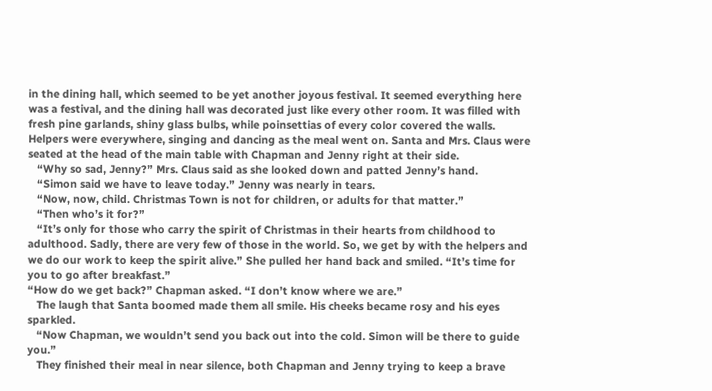in the dining hall, which seemed to be yet another joyous festival. It seemed everything here was a festival, and the dining hall was decorated just like every other room. It was filled with fresh pine garlands, shiny glass bulbs, while poinsettias of every color covered the walls. Helpers were everywhere, singing and dancing as the meal went on. Santa and Mrs. Claus were seated at the head of the main table with Chapman and Jenny right at their side.
   “Why so sad, Jenny?” Mrs. Claus said as she looked down and patted Jenny’s hand.
   “Simon said we have to leave today.” Jenny was nearly in tears.
   “Now, now, child. Christmas Town is not for children, or adults for that matter.”
   “Then who’s it for?”
   “It’s only for those who carry the spirit of Christmas in their hearts from childhood to adulthood. Sadly, there are very few of those in the world. So, we get by with the helpers and we do our work to keep the spirit alive.” She pulled her hand back and smiled. “It’s time for you to go after breakfast.”
“How do we get back?” Chapman asked. “I don’t know where we are.”
   The laugh that Santa boomed made them all smile. His cheeks became rosy and his eyes sparkled.
   “Now Chapman, we wouldn’t send you back out into the cold. Simon will be there to guide you.”
   They finished their meal in near silence, both Chapman and Jenny trying to keep a brave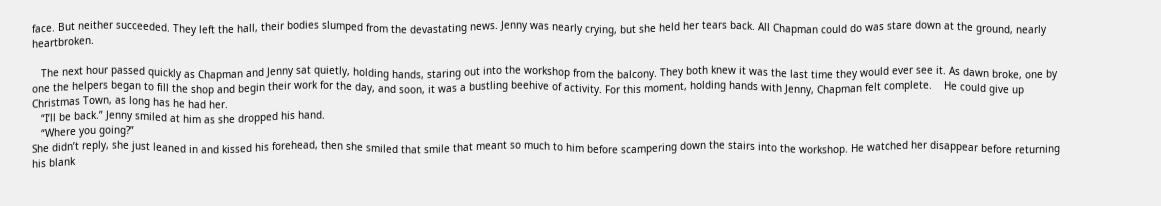face. But neither succeeded. They left the hall, their bodies slumped from the devastating news. Jenny was nearly crying, but she held her tears back. All Chapman could do was stare down at the ground, nearly heartbroken.

   The next hour passed quickly as Chapman and Jenny sat quietly, holding hands, staring out into the workshop from the balcony. They both knew it was the last time they would ever see it. As dawn broke, one by one the helpers began to fill the shop and begin their work for the day, and soon, it was a bustling beehive of activity. For this moment, holding hands with Jenny, Chapman felt complete.    He could give up Christmas Town, as long has he had her.
   “I’ll be back.” Jenny smiled at him as she dropped his hand.
   “Where you going?”
She didn’t reply, she just leaned in and kissed his forehead, then she smiled that smile that meant so much to him before scampering down the stairs into the workshop. He watched her disappear before returning his blank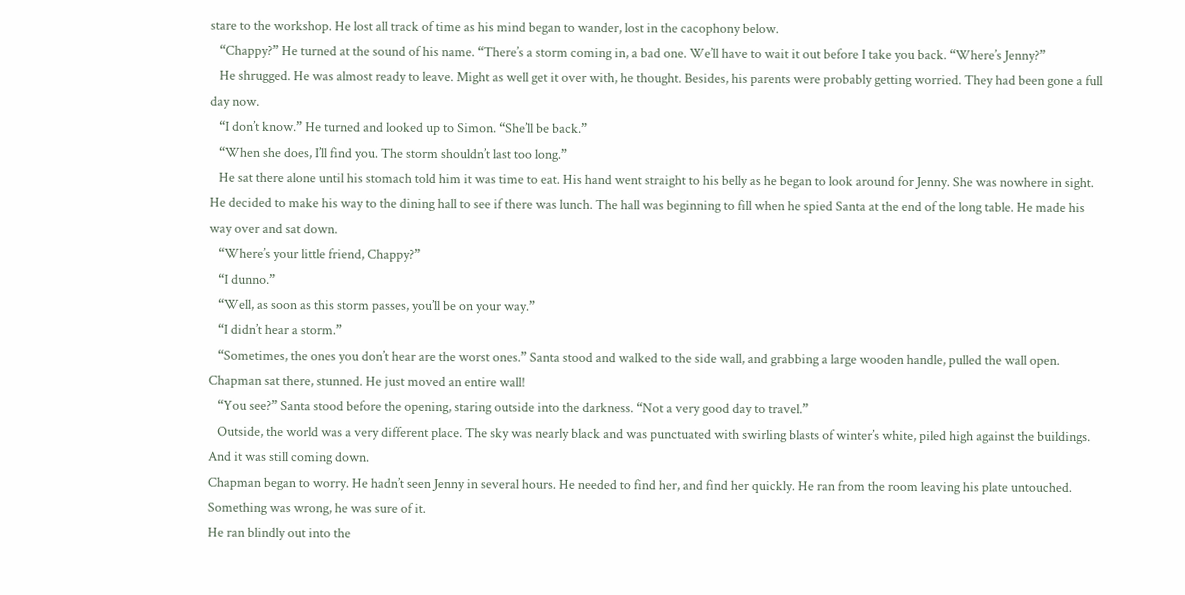stare to the workshop. He lost all track of time as his mind began to wander, lost in the cacophony below.
   “Chappy?” He turned at the sound of his name. “There’s a storm coming in, a bad one. We’ll have to wait it out before I take you back. “Where’s Jenny?”
   He shrugged. He was almost ready to leave. Might as well get it over with, he thought. Besides, his parents were probably getting worried. They had been gone a full day now.
   “I don’t know.” He turned and looked up to Simon. “She’ll be back.”
   “When she does, I’ll find you. The storm shouldn’t last too long.”
   He sat there alone until his stomach told him it was time to eat. His hand went straight to his belly as he began to look around for Jenny. She was nowhere in sight. He decided to make his way to the dining hall to see if there was lunch. The hall was beginning to fill when he spied Santa at the end of the long table. He made his way over and sat down.
   “Where’s your little friend, Chappy?”
   “I dunno.”
   “Well, as soon as this storm passes, you’ll be on your way.”
   “I didn’t hear a storm.”
   “Sometimes, the ones you don’t hear are the worst ones.” Santa stood and walked to the side wall, and grabbing a large wooden handle, pulled the wall open. Chapman sat there, stunned. He just moved an entire wall!
   “You see?” Santa stood before the opening, staring outside into the darkness. “Not a very good day to travel.”
   Outside, the world was a very different place. The sky was nearly black and was punctuated with swirling blasts of winter’s white, piled high against the buildings. And it was still coming down.
Chapman began to worry. He hadn’t seen Jenny in several hours. He needed to find her, and find her quickly. He ran from the room leaving his plate untouched. Something was wrong, he was sure of it.
He ran blindly out into the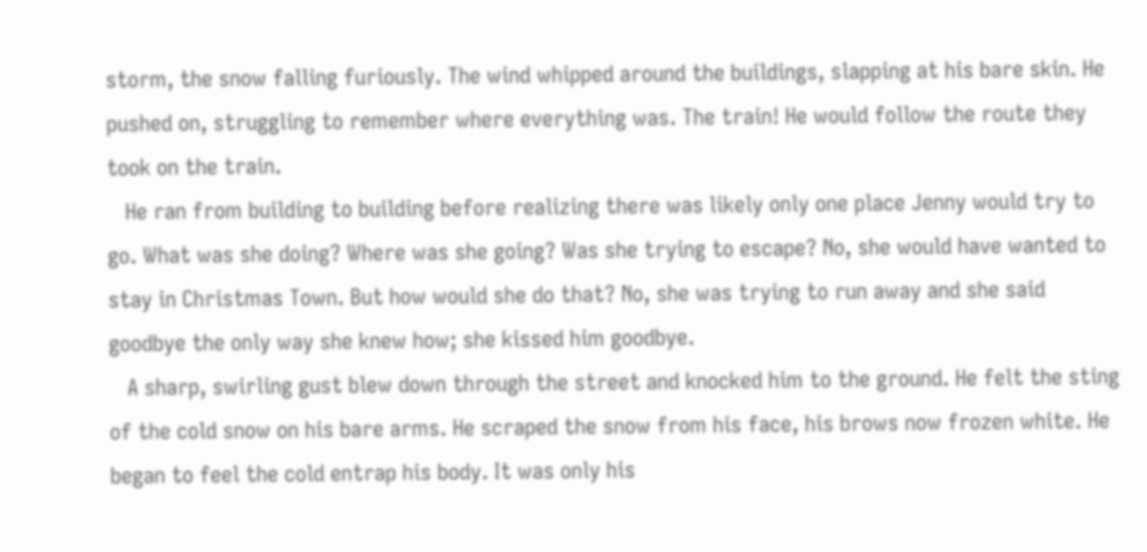storm, the snow falling furiously. The wind whipped around the buildings, slapping at his bare skin. He pushed on, struggling to remember where everything was. The train! He would follow the route they took on the train.
   He ran from building to building before realizing there was likely only one place Jenny would try to go. What was she doing? Where was she going? Was she trying to escape? No, she would have wanted to stay in Christmas Town. But how would she do that? No, she was trying to run away and she said goodbye the only way she knew how; she kissed him goodbye.
   A sharp, swirling gust blew down through the street and knocked him to the ground. He felt the sting of the cold snow on his bare arms. He scraped the snow from his face, his brows now frozen white. He began to feel the cold entrap his body. It was only his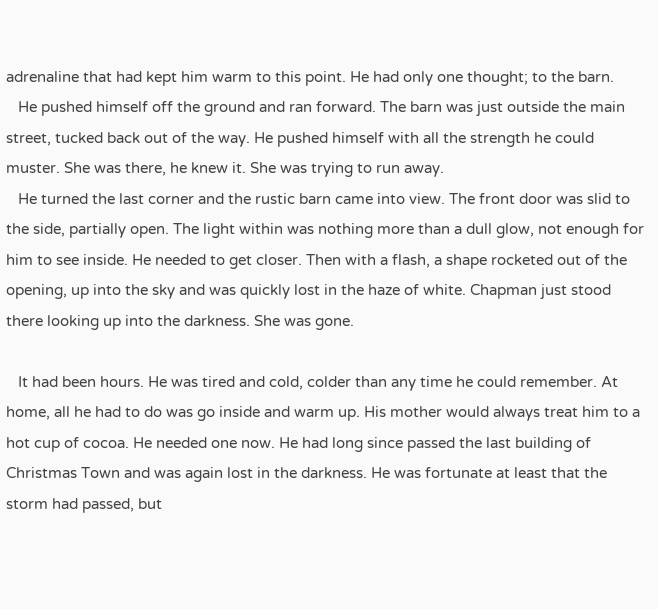adrenaline that had kept him warm to this point. He had only one thought; to the barn.
   He pushed himself off the ground and ran forward. The barn was just outside the main street, tucked back out of the way. He pushed himself with all the strength he could muster. She was there, he knew it. She was trying to run away.
   He turned the last corner and the rustic barn came into view. The front door was slid to the side, partially open. The light within was nothing more than a dull glow, not enough for him to see inside. He needed to get closer. Then with a flash, a shape rocketed out of the opening, up into the sky and was quickly lost in the haze of white. Chapman just stood there looking up into the darkness. She was gone.

   It had been hours. He was tired and cold, colder than any time he could remember. At home, all he had to do was go inside and warm up. His mother would always treat him to a hot cup of cocoa. He needed one now. He had long since passed the last building of Christmas Town and was again lost in the darkness. He was fortunate at least that the storm had passed, but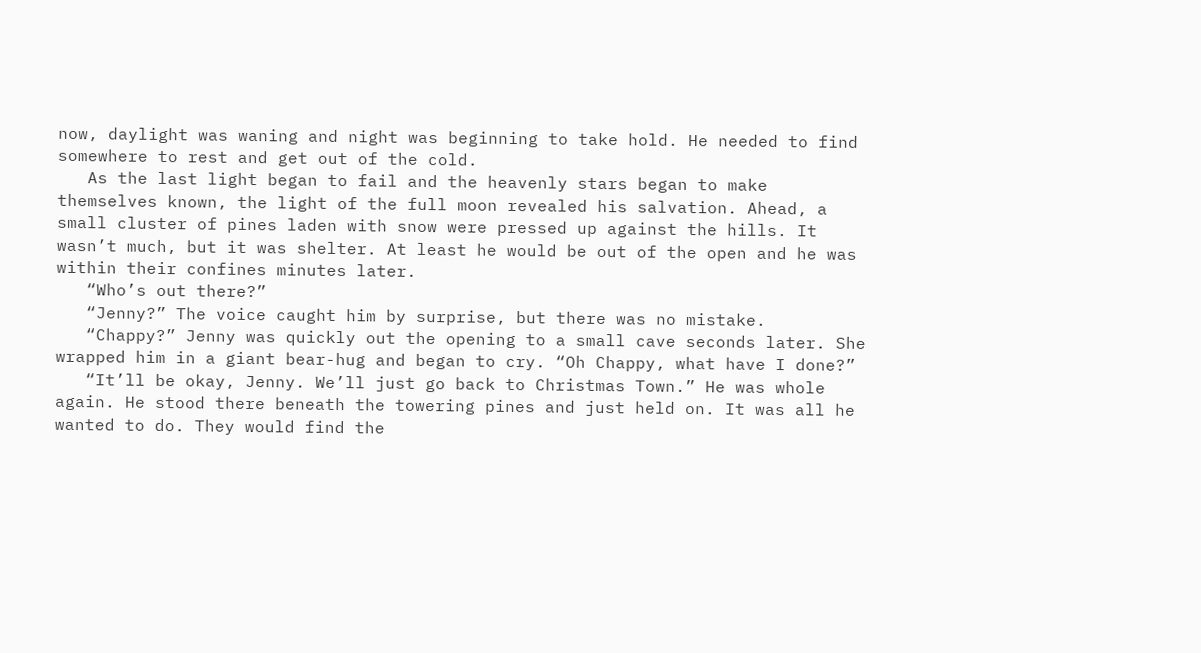now, daylight was waning and night was beginning to take hold. He needed to find somewhere to rest and get out of the cold.
   As the last light began to fail and the heavenly stars began to make themselves known, the light of the full moon revealed his salvation. Ahead, a small cluster of pines laden with snow were pressed up against the hills. It wasn’t much, but it was shelter. At least he would be out of the open and he was within their confines minutes later.
   “Who’s out there?”
   “Jenny?” The voice caught him by surprise, but there was no mistake.
   “Chappy?” Jenny was quickly out the opening to a small cave seconds later. She wrapped him in a giant bear-hug and began to cry. “Oh Chappy, what have I done?”
   “It’ll be okay, Jenny. We’ll just go back to Christmas Town.” He was whole again. He stood there beneath the towering pines and just held on. It was all he wanted to do. They would find the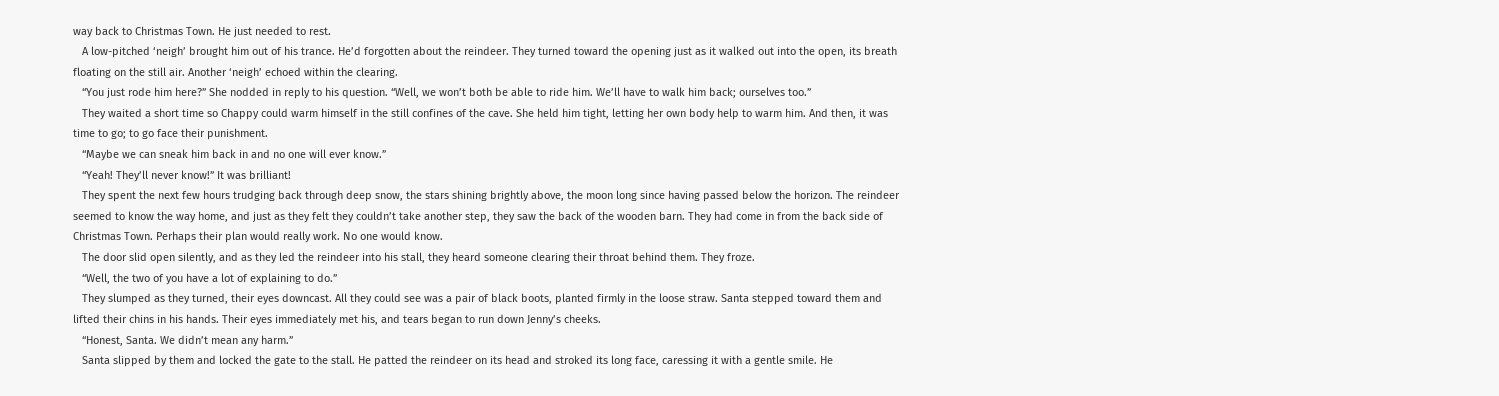way back to Christmas Town. He just needed to rest.
   A low-pitched ‘neigh’ brought him out of his trance. He’d forgotten about the reindeer. They turned toward the opening just as it walked out into the open, its breath floating on the still air. Another ‘neigh’ echoed within the clearing.
   “You just rode him here?” She nodded in reply to his question. “Well, we won’t both be able to ride him. We’ll have to walk him back; ourselves too.”
   They waited a short time so Chappy could warm himself in the still confines of the cave. She held him tight, letting her own body help to warm him. And then, it was time to go; to go face their punishment.
   “Maybe we can sneak him back in and no one will ever know.”
   “Yeah! They’ll never know!” It was brilliant!
   They spent the next few hours trudging back through deep snow, the stars shining brightly above, the moon long since having passed below the horizon. The reindeer seemed to know the way home, and just as they felt they couldn’t take another step, they saw the back of the wooden barn. They had come in from the back side of Christmas Town. Perhaps their plan would really work. No one would know.
   The door slid open silently, and as they led the reindeer into his stall, they heard someone clearing their throat behind them. They froze.
   “Well, the two of you have a lot of explaining to do.”
   They slumped as they turned, their eyes downcast. All they could see was a pair of black boots, planted firmly in the loose straw. Santa stepped toward them and lifted their chins in his hands. Their eyes immediately met his, and tears began to run down Jenny’s cheeks.
   “Honest, Santa. We didn’t mean any harm.”
   Santa slipped by them and locked the gate to the stall. He patted the reindeer on its head and stroked its long face, caressing it with a gentle smile. He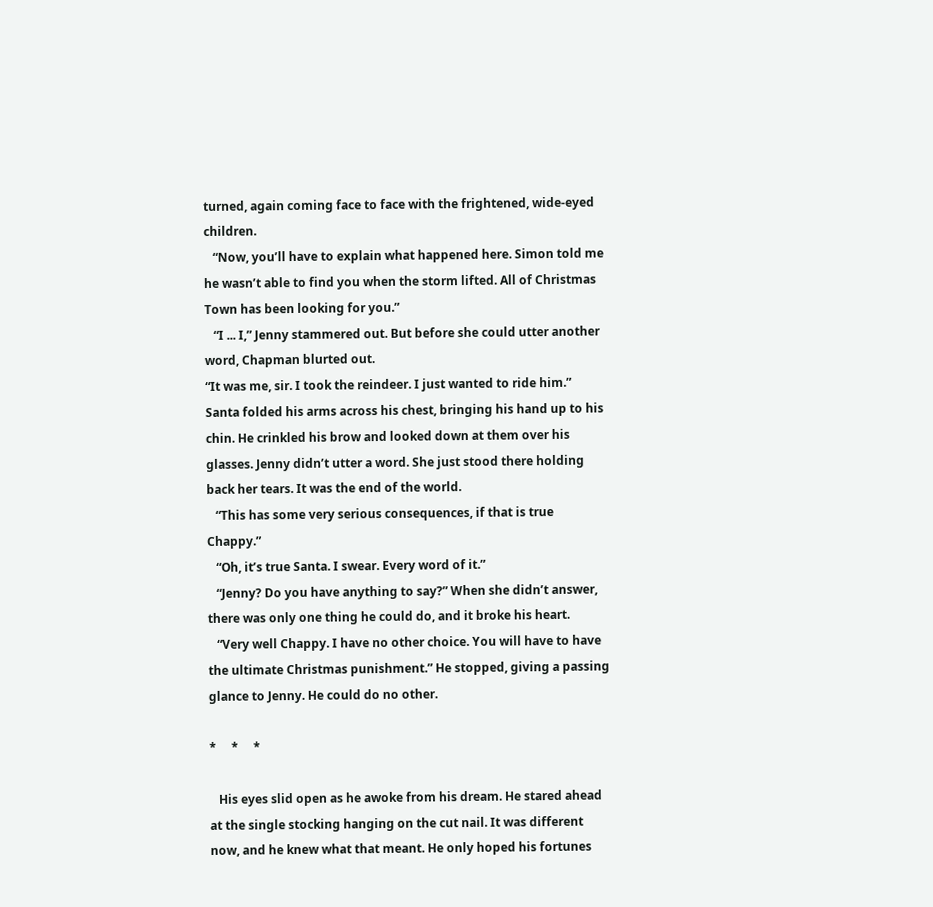turned, again coming face to face with the frightened, wide-eyed children.
   “Now, you’ll have to explain what happened here. Simon told me he wasn’t able to find you when the storm lifted. All of Christmas Town has been looking for you.”
   “I ... I,” Jenny stammered out. But before she could utter another word, Chapman blurted out.
“It was me, sir. I took the reindeer. I just wanted to ride him.”
Santa folded his arms across his chest, bringing his hand up to his chin. He crinkled his brow and looked down at them over his glasses. Jenny didn’t utter a word. She just stood there holding back her tears. It was the end of the world.
   “This has some very serious consequences, if that is true Chappy.”
   “Oh, it’s true Santa. I swear. Every word of it.”
   “Jenny? Do you have anything to say?” When she didn’t answer, there was only one thing he could do, and it broke his heart.
   “Very well Chappy. I have no other choice. You will have to have the ultimate Christmas punishment.” He stopped, giving a passing glance to Jenny. He could do no other.

*     *     *

   His eyes slid open as he awoke from his dream. He stared ahead at the single stocking hanging on the cut nail. It was different now, and he knew what that meant. He only hoped his fortunes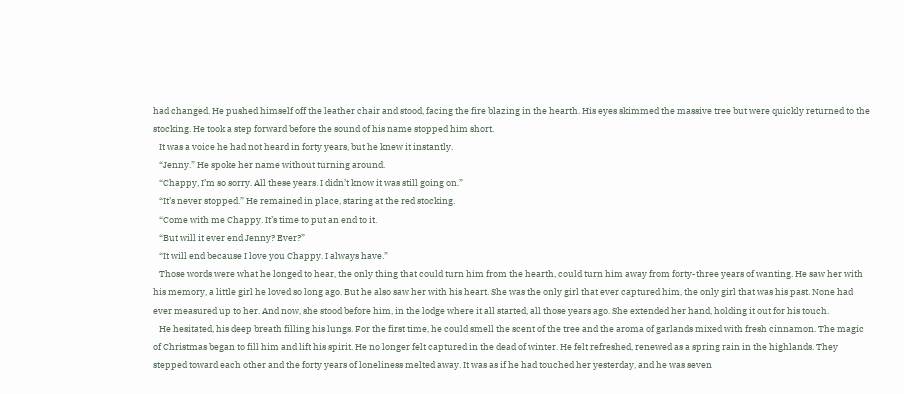had changed. He pushed himself off the leather chair and stood, facing the fire blazing in the hearth. His eyes skimmed the massive tree but were quickly returned to the stocking. He took a step forward before the sound of his name stopped him short.
   It was a voice he had not heard in forty years, but he knew it instantly.
   “Jenny.” He spoke her name without turning around.
   “Chappy, I’m so sorry. All these years. I didn’t know it was still going on.”
   “It’s never stopped.” He remained in place, staring at the red stocking.
   “Come with me Chappy. It’s time to put an end to it.
   “But will it ever end Jenny? Ever?”
   “It will end because I love you Chappy. I always have.”
   Those words were what he longed to hear, the only thing that could turn him from the hearth, could turn him away from forty-three years of wanting. He saw her with his memory, a little girl he loved so long ago. But he also saw her with his heart. She was the only girl that ever captured him, the only girl that was his past. None had ever measured up to her. And now, she stood before him, in the lodge where it all started, all those years ago. She extended her hand, holding it out for his touch.
   He hesitated, his deep breath filling his lungs. For the first time, he could smell the scent of the tree and the aroma of garlands mixed with fresh cinnamon. The magic of Christmas began to fill him and lift his spirit. He no longer felt captured in the dead of winter. He felt refreshed, renewed as a spring rain in the highlands. They stepped toward each other and the forty years of loneliness melted away. It was as if he had touched her yesterday, and he was seven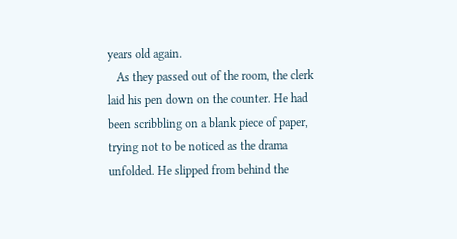years old again.
   As they passed out of the room, the clerk laid his pen down on the counter. He had been scribbling on a blank piece of paper, trying not to be noticed as the drama unfolded. He slipped from behind the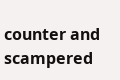counter and scampered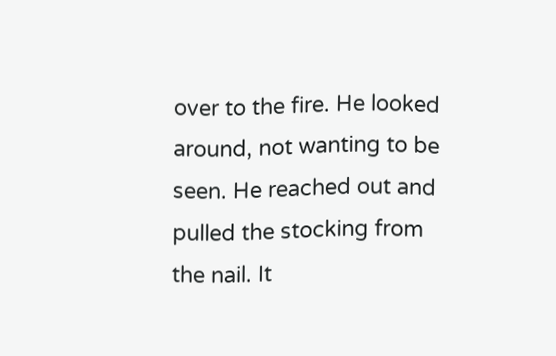over to the fire. He looked around, not wanting to be seen. He reached out and pulled the stocking from the nail. It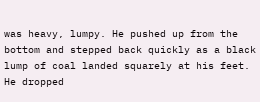was heavy, lumpy. He pushed up from the bottom and stepped back quickly as a black lump of coal landed squarely at his feet. He dropped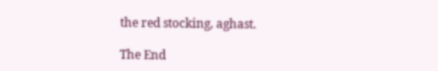the red stocking, aghast.

The End